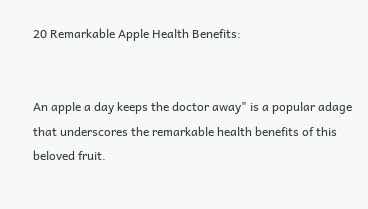20 Remarkable Apple Health Benefits:


An apple a day keeps the doctor away" is a popular adage that underscores the remarkable health benefits of this beloved fruit.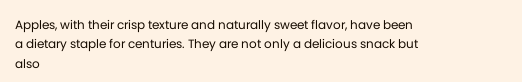Apples, with their crisp texture and naturally sweet flavor, have been a dietary staple for centuries. They are not only a delicious snack but also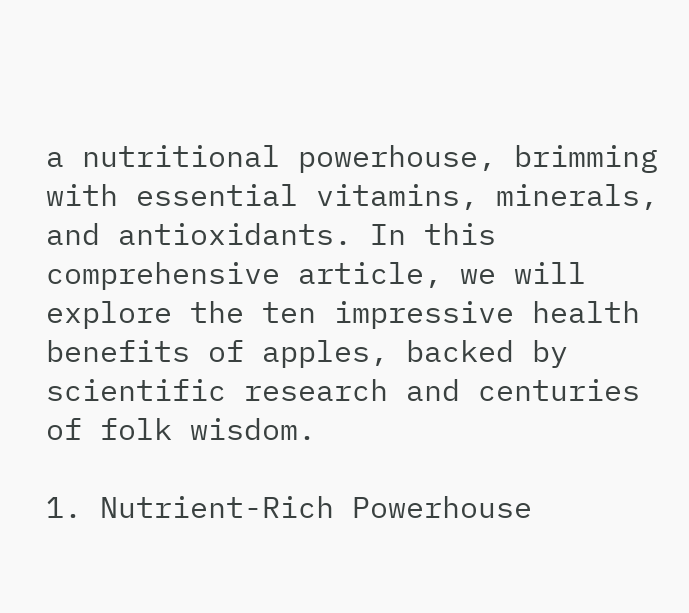a nutritional powerhouse, brimming with essential vitamins, minerals, and antioxidants. In this comprehensive article, we will explore the ten impressive health benefits of apples, backed by scientific research and centuries of folk wisdom.

1. Nutrient-Rich Powerhouse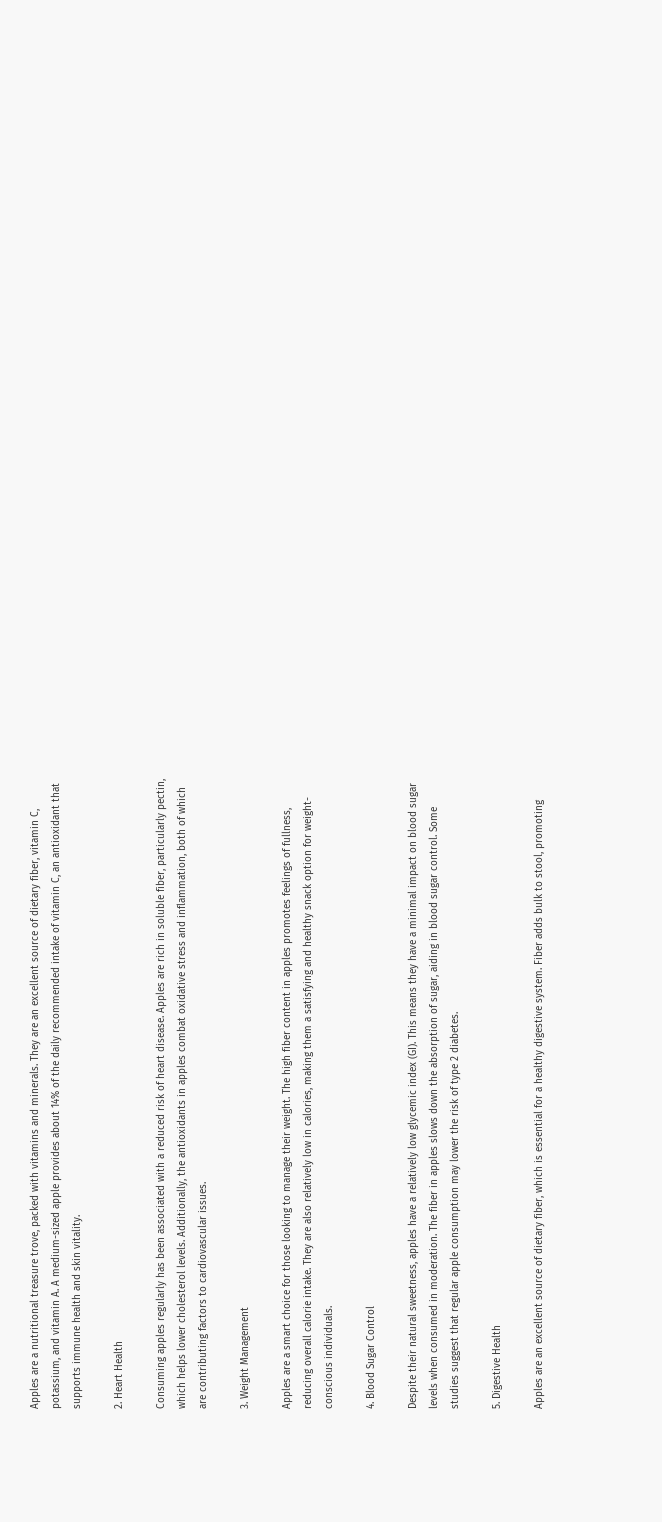Apples are a nutritional treasure trove, packed with vitamins and minerals. They are an excellent source of dietary fiber, vitamin C, potassium, and vitamin A. A medium-sized apple provides about 14% of the daily recommended intake of vitamin C, an antioxidant that supports immune health and skin vitality.

2. Heart Health

Consuming apples regularly has been associated with a reduced risk of heart disease. Apples are rich in soluble fiber, particularly pectin, which helps lower cholesterol levels. Additionally, the antioxidants in apples combat oxidative stress and inflammation, both of which are contributing factors to cardiovascular issues.

3. Weight Management

Apples are a smart choice for those looking to manage their weight. The high fiber content in apples promotes feelings of fullness, reducing overall calorie intake. They are also relatively low in calories, making them a satisfying and healthy snack option for weight-conscious individuals.

4. Blood Sugar Control

Despite their natural sweetness, apples have a relatively low glycemic index (GI). This means they have a minimal impact on blood sugar levels when consumed in moderation. The fiber in apples slows down the absorption of sugar, aiding in blood sugar control. Some studies suggest that regular apple consumption may lower the risk of type 2 diabetes.

5. Digestive Health

Apples are an excellent source of dietary fiber, which is essential for a healthy digestive system. Fiber adds bulk to stool, promoting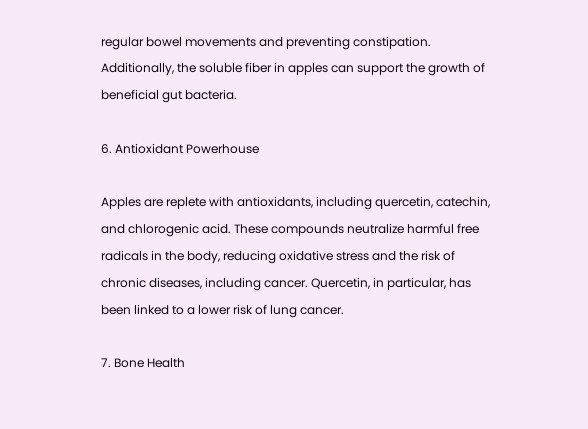regular bowel movements and preventing constipation. Additionally, the soluble fiber in apples can support the growth of beneficial gut bacteria.

6. Antioxidant Powerhouse

Apples are replete with antioxidants, including quercetin, catechin, and chlorogenic acid. These compounds neutralize harmful free radicals in the body, reducing oxidative stress and the risk of chronic diseases, including cancer. Quercetin, in particular, has been linked to a lower risk of lung cancer.

7. Bone Health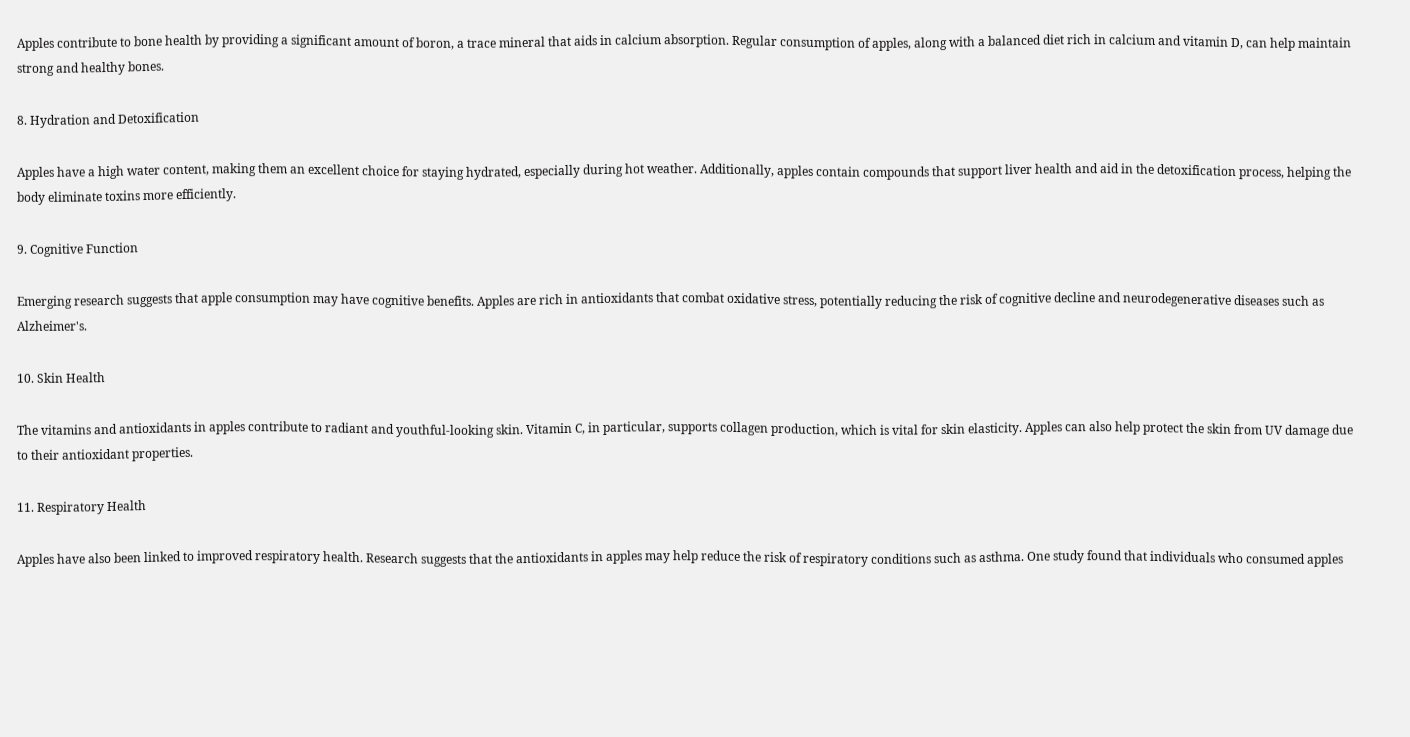Apples contribute to bone health by providing a significant amount of boron, a trace mineral that aids in calcium absorption. Regular consumption of apples, along with a balanced diet rich in calcium and vitamin D, can help maintain strong and healthy bones.

8. Hydration and Detoxification

Apples have a high water content, making them an excellent choice for staying hydrated, especially during hot weather. Additionally, apples contain compounds that support liver health and aid in the detoxification process, helping the body eliminate toxins more efficiently.

9. Cognitive Function

Emerging research suggests that apple consumption may have cognitive benefits. Apples are rich in antioxidants that combat oxidative stress, potentially reducing the risk of cognitive decline and neurodegenerative diseases such as Alzheimer's.

10. Skin Health

The vitamins and antioxidants in apples contribute to radiant and youthful-looking skin. Vitamin C, in particular, supports collagen production, which is vital for skin elasticity. Apples can also help protect the skin from UV damage due to their antioxidant properties.

11. Respiratory Health

Apples have also been linked to improved respiratory health. Research suggests that the antioxidants in apples may help reduce the risk of respiratory conditions such as asthma. One study found that individuals who consumed apples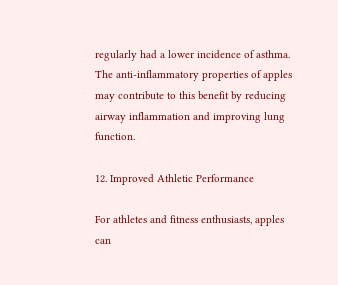regularly had a lower incidence of asthma. The anti-inflammatory properties of apples may contribute to this benefit by reducing airway inflammation and improving lung function.

12. Improved Athletic Performance

For athletes and fitness enthusiasts, apples can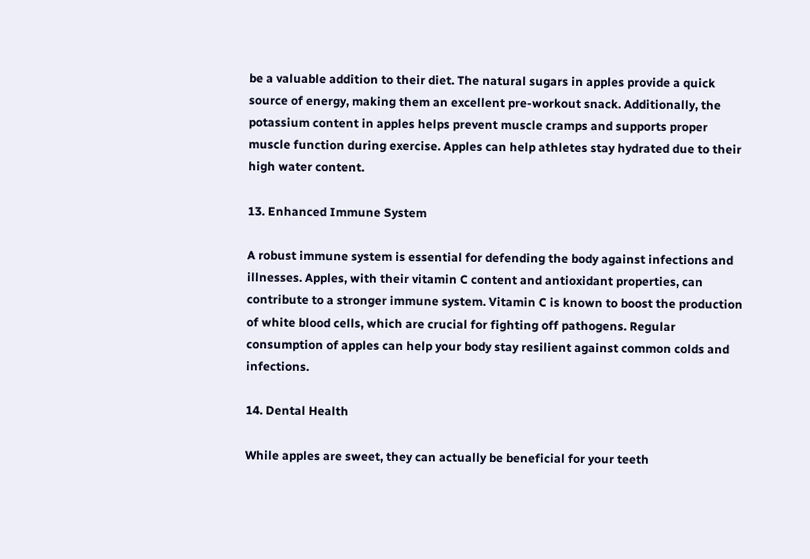be a valuable addition to their diet. The natural sugars in apples provide a quick source of energy, making them an excellent pre-workout snack. Additionally, the potassium content in apples helps prevent muscle cramps and supports proper muscle function during exercise. Apples can help athletes stay hydrated due to their high water content.

13. Enhanced Immune System

A robust immune system is essential for defending the body against infections and illnesses. Apples, with their vitamin C content and antioxidant properties, can contribute to a stronger immune system. Vitamin C is known to boost the production of white blood cells, which are crucial for fighting off pathogens. Regular consumption of apples can help your body stay resilient against common colds and infections.

14. Dental Health

While apples are sweet, they can actually be beneficial for your teeth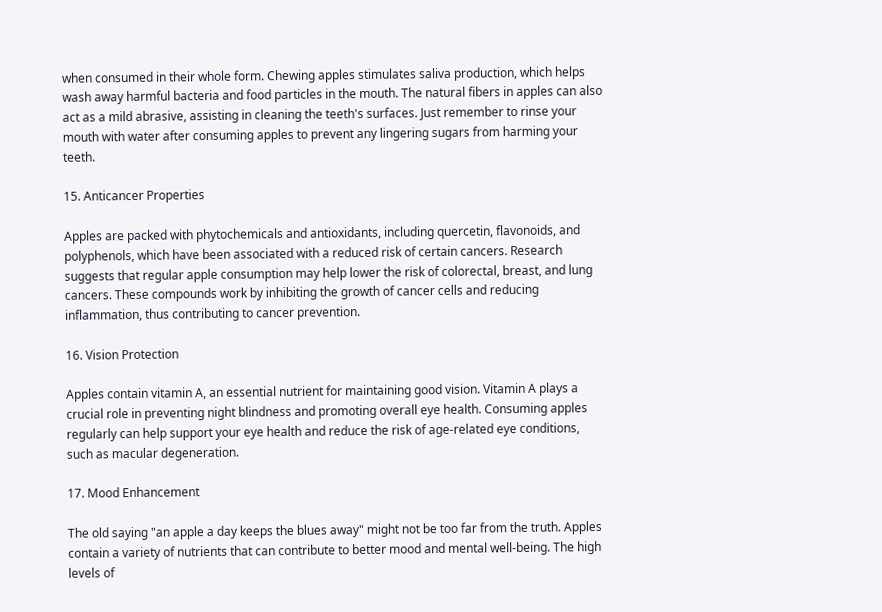when consumed in their whole form. Chewing apples stimulates saliva production, which helps wash away harmful bacteria and food particles in the mouth. The natural fibers in apples can also act as a mild abrasive, assisting in cleaning the teeth's surfaces. Just remember to rinse your mouth with water after consuming apples to prevent any lingering sugars from harming your teeth.

15. Anticancer Properties

Apples are packed with phytochemicals and antioxidants, including quercetin, flavonoids, and polyphenols, which have been associated with a reduced risk of certain cancers. Research suggests that regular apple consumption may help lower the risk of colorectal, breast, and lung cancers. These compounds work by inhibiting the growth of cancer cells and reducing inflammation, thus contributing to cancer prevention.

16. Vision Protection

Apples contain vitamin A, an essential nutrient for maintaining good vision. Vitamin A plays a crucial role in preventing night blindness and promoting overall eye health. Consuming apples regularly can help support your eye health and reduce the risk of age-related eye conditions, such as macular degeneration.

17. Mood Enhancement

The old saying "an apple a day keeps the blues away" might not be too far from the truth. Apples contain a variety of nutrients that can contribute to better mood and mental well-being. The high levels of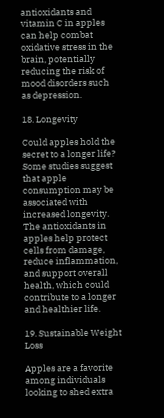antioxidants and vitamin C in apples can help combat oxidative stress in the brain, potentially reducing the risk of mood disorders such as depression.

18. Longevity

Could apples hold the secret to a longer life? Some studies suggest that apple consumption may be associated with increased longevity. The antioxidants in apples help protect cells from damage, reduce inflammation, and support overall health, which could contribute to a longer and healthier life.

19. Sustainable Weight Loss

Apples are a favorite among individuals looking to shed extra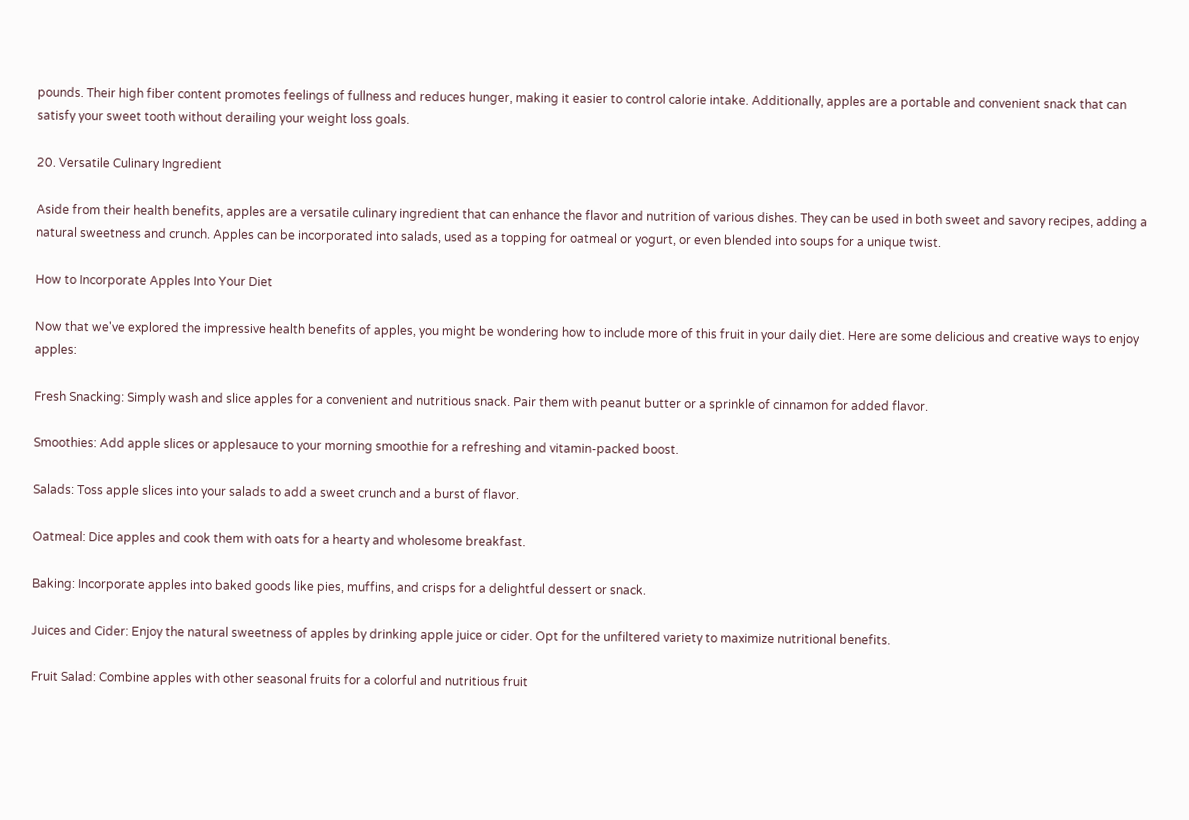pounds. Their high fiber content promotes feelings of fullness and reduces hunger, making it easier to control calorie intake. Additionally, apples are a portable and convenient snack that can satisfy your sweet tooth without derailing your weight loss goals.

20. Versatile Culinary Ingredient

Aside from their health benefits, apples are a versatile culinary ingredient that can enhance the flavor and nutrition of various dishes. They can be used in both sweet and savory recipes, adding a natural sweetness and crunch. Apples can be incorporated into salads, used as a topping for oatmeal or yogurt, or even blended into soups for a unique twist.

How to Incorporate Apples Into Your Diet

Now that we've explored the impressive health benefits of apples, you might be wondering how to include more of this fruit in your daily diet. Here are some delicious and creative ways to enjoy apples:

Fresh Snacking: Simply wash and slice apples for a convenient and nutritious snack. Pair them with peanut butter or a sprinkle of cinnamon for added flavor.

Smoothies: Add apple slices or applesauce to your morning smoothie for a refreshing and vitamin-packed boost.

Salads: Toss apple slices into your salads to add a sweet crunch and a burst of flavor.

Oatmeal: Dice apples and cook them with oats for a hearty and wholesome breakfast.

Baking: Incorporate apples into baked goods like pies, muffins, and crisps for a delightful dessert or snack.

Juices and Cider: Enjoy the natural sweetness of apples by drinking apple juice or cider. Opt for the unfiltered variety to maximize nutritional benefits.

Fruit Salad: Combine apples with other seasonal fruits for a colorful and nutritious fruit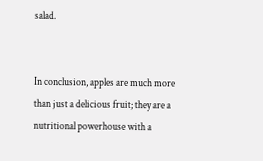salad.


In conclusion, apples are much more than just a delicious fruit; they are a nutritional powerhouse with a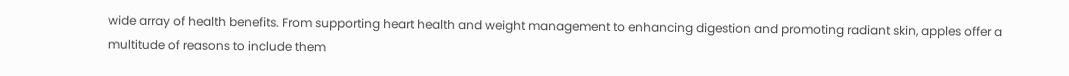wide array of health benefits. From supporting heart health and weight management to enhancing digestion and promoting radiant skin, apples offer a multitude of reasons to include them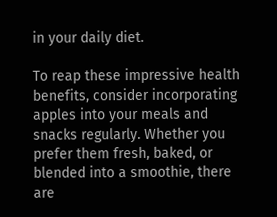in your daily diet.

To reap these impressive health benefits, consider incorporating apples into your meals and snacks regularly. Whether you prefer them fresh, baked, or blended into a smoothie, there are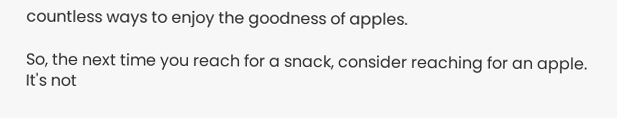countless ways to enjoy the goodness of apples.

So, the next time you reach for a snack, consider reaching for an apple. It's not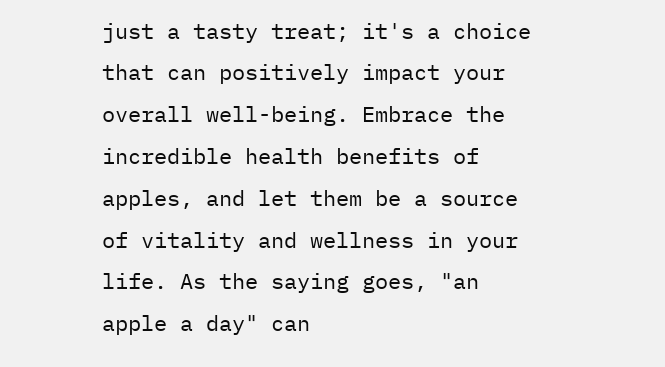just a tasty treat; it's a choice that can positively impact your overall well-being. Embrace the incredible health benefits of apples, and let them be a source of vitality and wellness in your life. As the saying goes, "an apple a day" can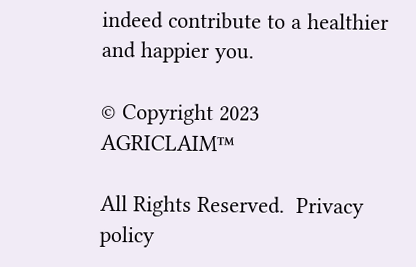indeed contribute to a healthier and happier you.

© Copyright 2023 AGRICLAIM™

All Rights Reserved.  Privacy policy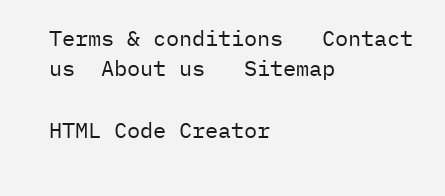Terms & conditions   Contact us  About us   Sitemap

HTML Code Creator